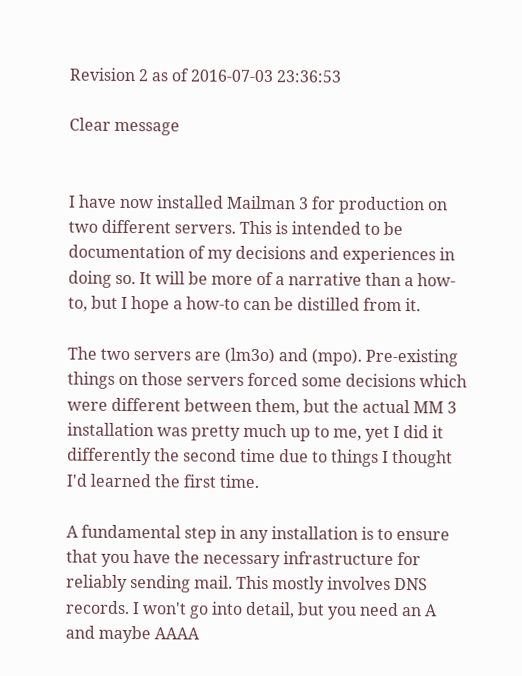Revision 2 as of 2016-07-03 23:36:53

Clear message


I have now installed Mailman 3 for production on two different servers. This is intended to be documentation of my decisions and experiences in doing so. It will be more of a narrative than a how-to, but I hope a how-to can be distilled from it.

The two servers are (lm3o) and (mpo). Pre-existing things on those servers forced some decisions which were different between them, but the actual MM 3 installation was pretty much up to me, yet I did it differently the second time due to things I thought I'd learned the first time.

A fundamental step in any installation is to ensure that you have the necessary infrastructure for reliably sending mail. This mostly involves DNS records. I won't go into detail, but you need an A and maybe AAAA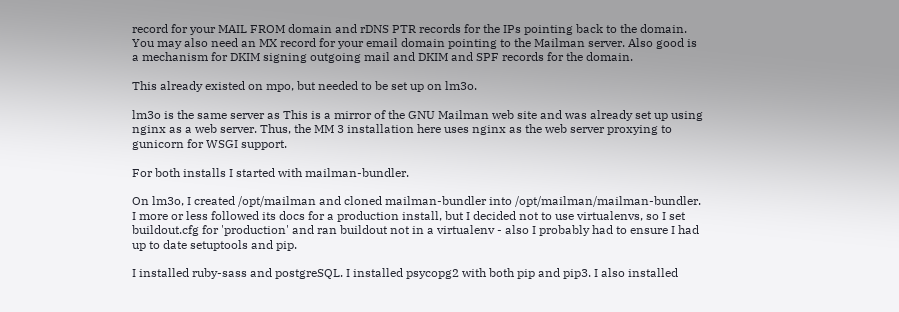record for your MAIL FROM domain and rDNS PTR records for the IPs pointing back to the domain. You may also need an MX record for your email domain pointing to the Mailman server. Also good is a mechanism for DKIM signing outgoing mail and DKIM and SPF records for the domain.

This already existed on mpo, but needed to be set up on lm3o.

lm3o is the same server as This is a mirror of the GNU Mailman web site and was already set up using nginx as a web server. Thus, the MM 3 installation here uses nginx as the web server proxying to gunicorn for WSGI support.

For both installs I started with mailman-bundler.

On lm3o, I created /opt/mailman and cloned mailman-bundler into /opt/mailman/mailman-bundler. I more or less followed its docs for a production install, but I decided not to use virtualenvs, so I set buildout.cfg for 'production' and ran buildout not in a virtualenv - also I probably had to ensure I had up to date setuptools and pip.

I installed ruby-sass and postgreSQL. I installed psycopg2 with both pip and pip3. I also installed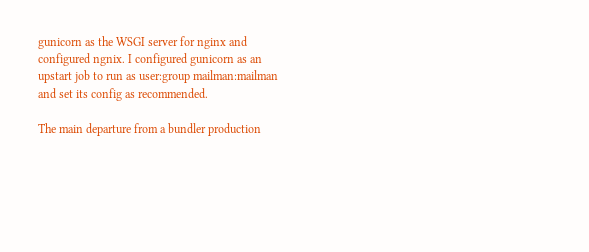gunicorn as the WSGI server for nginx and configured ngnix. I configured gunicorn as an upstart job to run as user:group mailman:mailman and set its config as recommended.

The main departure from a bundler production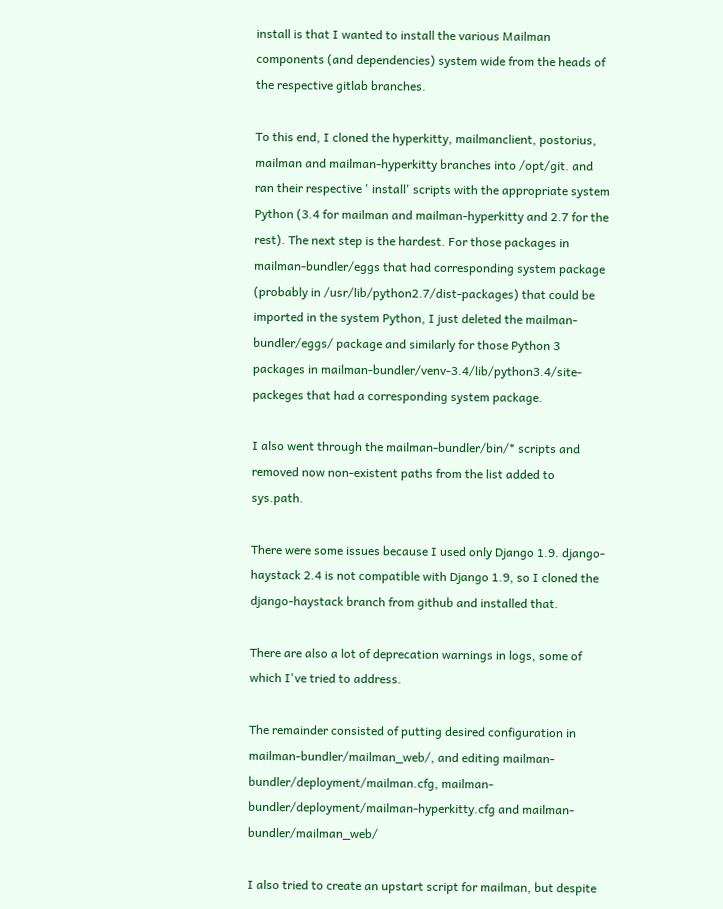install is that I wanted to install the various Mailman components (and dependencies) system wide from the heads of the respective gitlab branches.

To this end, I cloned the hyperkitty, mailmanclient, postorius, mailman and mailman-hyperkitty branches into /opt/git. and ran their respective ' install' scripts with the appropriate system Python (3.4 for mailman and mailman-hyperkitty and 2.7 for the rest). The next step is the hardest. For those packages in mailman-bundler/eggs that had corresponding system package (probably in /usr/lib/python2.7/dist-packages) that could be imported in the system Python, I just deleted the mailman-bundler/eggs/ package and similarly for those Python 3 packages in mailman-bundler/venv-3.4/lib/python3.4/site-packeges that had a corresponding system package.

I also went through the mailman-bundler/bin/* scripts and removed now non-existent paths from the list added to sys.path.

There were some issues because I used only Django 1.9. django-haystack 2.4 is not compatible with Django 1.9, so I cloned the django-haystack branch from github and installed that.

There are also a lot of deprecation warnings in logs, some of which I've tried to address.

The remainder consisted of putting desired configuration in mailman-bundler/mailman_web/, and editing mailman-bundler/deployment/mailman.cfg, mailman-bundler/deployment/mailman-hyperkitty.cfg and mailman-bundler/mailman_web/

I also tried to create an upstart script for mailman, but despite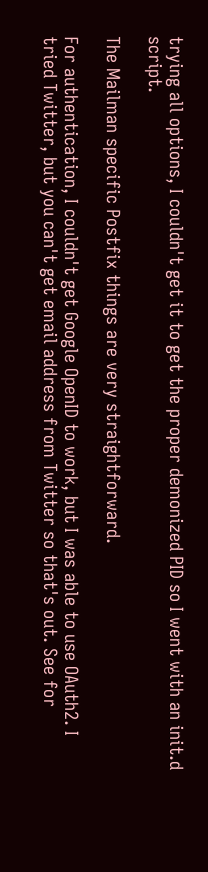trying all options, I couldn't get it to get the proper demonized PID so I went with an init.d script.

The Mailman specific Postfix things are very straightforward.

For authentication, I couldn't get Google OpenID to work, but I was able to use OAuth2. I tried Twitter, but you can't get email address from Twitter so that's out. See for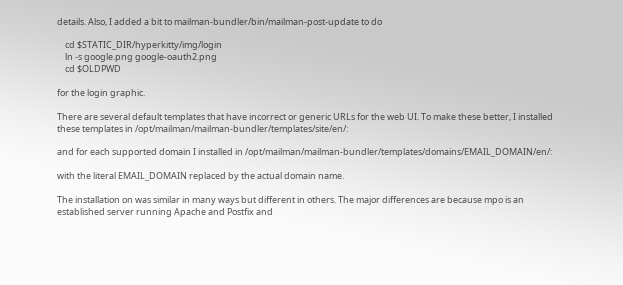details. Also, I added a bit to mailman-bundler/bin/mailman-post-update to do

    cd $STATIC_DIR/hyperkitty/img/login
    ln -s google.png google-oauth2.png
    cd $OLDPWD

for the login graphic.

There are several default templates that have incorrect or generic URLs for the web UI. To make these better, I installed these templates in /opt/mailman/mailman-bundler/templates/site/en/:

and for each supported domain I installed in /opt/mailman/mailman-bundler/templates/domains/EMAIL_DOMAIN/en/:

with the literal EMAIL_DOMAIN replaced by the actual domain name.

The installation on was similar in many ways but different in others. The major differences are because mpo is an established server running Apache and Postfix and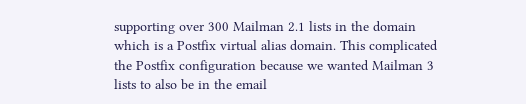supporting over 300 Mailman 2.1 lists in the domain which is a Postfix virtual alias domain. This complicated the Postfix configuration because we wanted Mailman 3 lists to also be in the email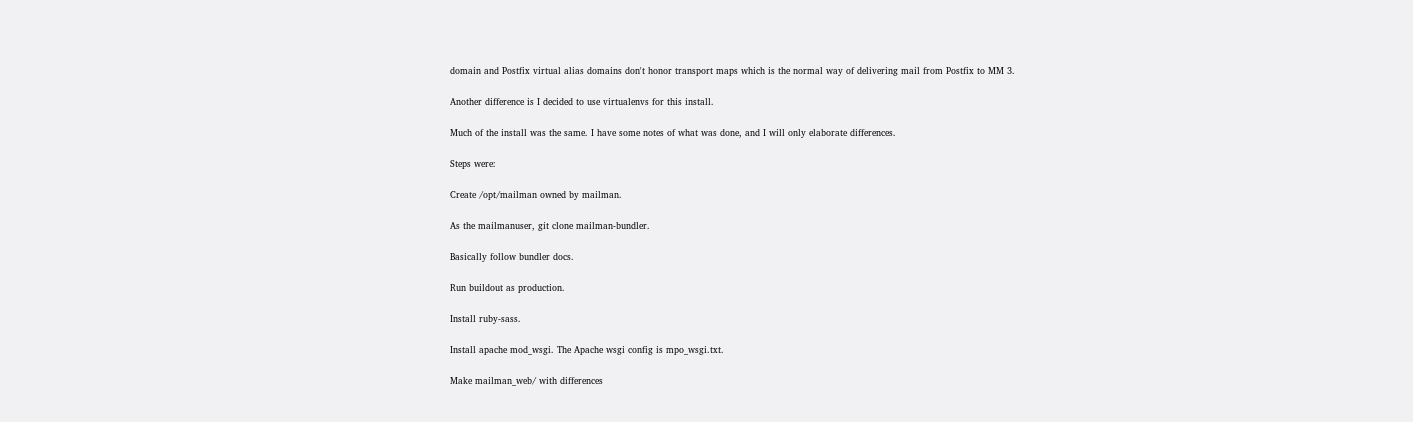domain and Postfix virtual alias domains don't honor transport maps which is the normal way of delivering mail from Postfix to MM 3.

Another difference is I decided to use virtualenvs for this install.

Much of the install was the same. I have some notes of what was done, and I will only elaborate differences.

Steps were:

Create /opt/mailman owned by mailman.

As the mailmanuser, git clone mailman-bundler.

Basically follow bundler docs.

Run buildout as production.

Install ruby-sass.

Install apache mod_wsgi. The Apache wsgi config is mpo_wsgi.txt.

Make mailman_web/ with differences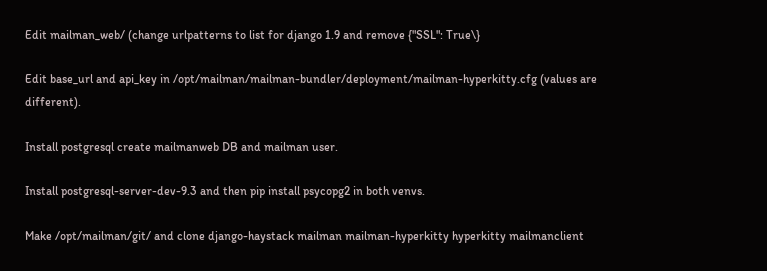Edit mailman_web/ (change urlpatterns to list for django 1.9 and remove {"SSL": True\}

Edit base_url and api_key in /opt/mailman/mailman-bundler/deployment/mailman-hyperkitty.cfg (values are different).

Install postgresql create mailmanweb DB and mailman user.

Install postgresql-server-dev-9.3 and then pip install psycopg2 in both venvs.

Make /opt/mailman/git/ and clone django-haystack mailman mailman-hyperkitty hyperkitty mailmanclient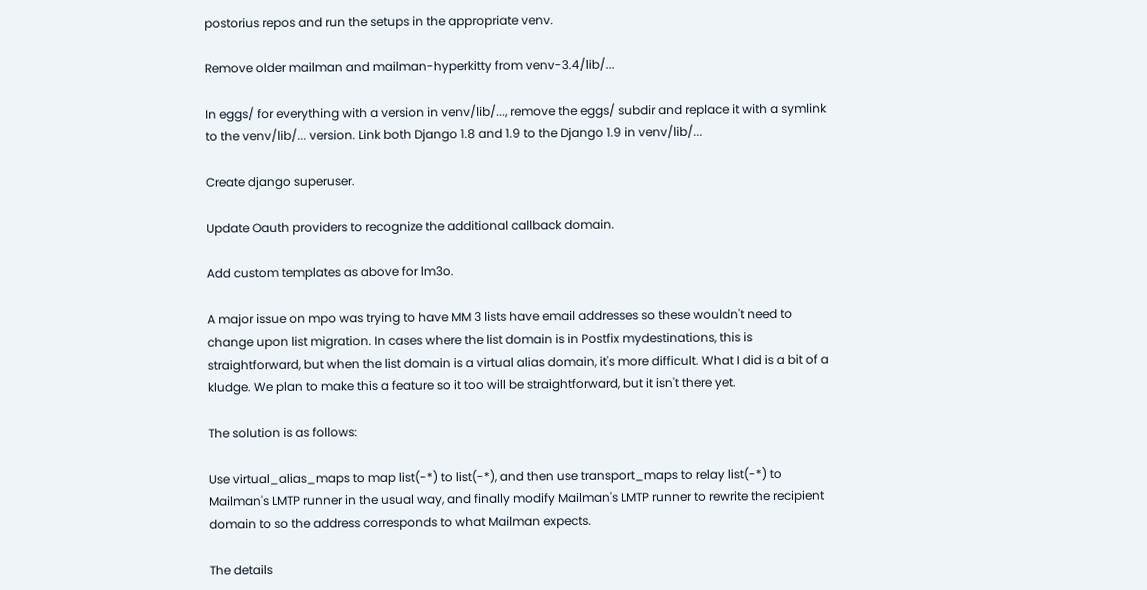postorius repos and run the setups in the appropriate venv.

Remove older mailman and mailman-hyperkitty from venv-3.4/lib/...

In eggs/ for everything with a version in venv/lib/..., remove the eggs/ subdir and replace it with a symlink to the venv/lib/... version. Link both Django 1.8 and 1.9 to the Django 1.9 in venv/lib/...

Create django superuser.

Update Oauth providers to recognize the additional callback domain.

Add custom templates as above for lm3o.

A major issue on mpo was trying to have MM 3 lists have email addresses so these wouldn't need to change upon list migration. In cases where the list domain is in Postfix mydestinations, this is straightforward, but when the list domain is a virtual alias domain, it's more difficult. What I did is a bit of a kludge. We plan to make this a feature so it too will be straightforward, but it isn't there yet.

The solution is as follows:

Use virtual_alias_maps to map list(-*) to list(-*), and then use transport_maps to relay list(-*) to Mailman's LMTP runner in the usual way, and finally modify Mailman's LMTP runner to rewrite the recipient domain to so the address corresponds to what Mailman expects.

The details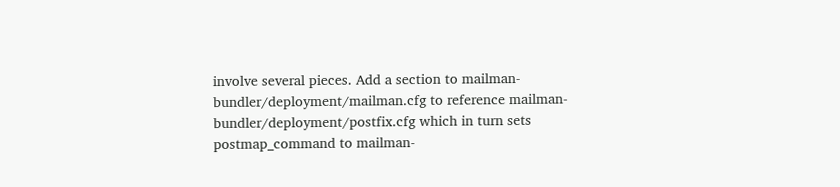involve several pieces. Add a section to mailman-bundler/deployment/mailman.cfg to reference mailman-bundler/deployment/postfix.cfg which in turn sets postmap_command to mailman-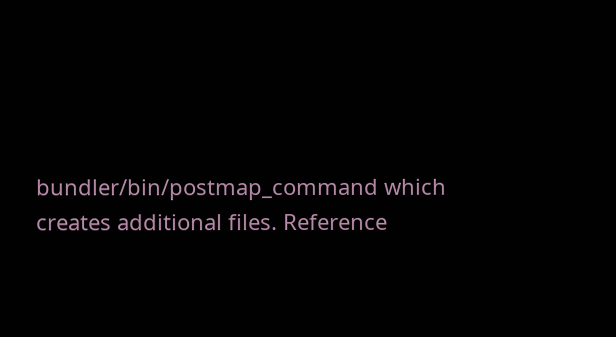bundler/bin/postmap_command which creates additional files. Reference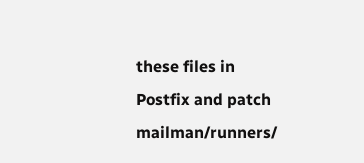these files in Postfix and patch mailman/runners/